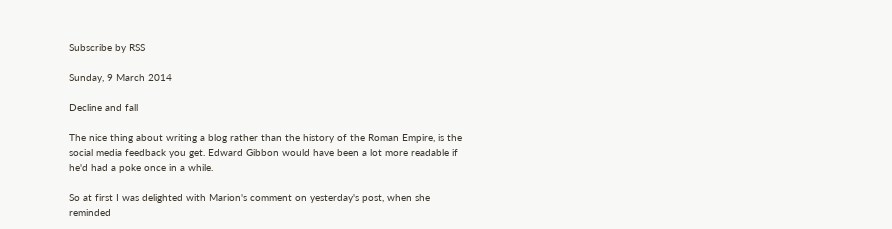Subscribe by RSS

Sunday, 9 March 2014

Decline and fall

The nice thing about writing a blog rather than the history of the Roman Empire, is the social media feedback you get. Edward Gibbon would have been a lot more readable if he'd had a poke once in a while.

So at first I was delighted with Marion's comment on yesterday's post, when she reminded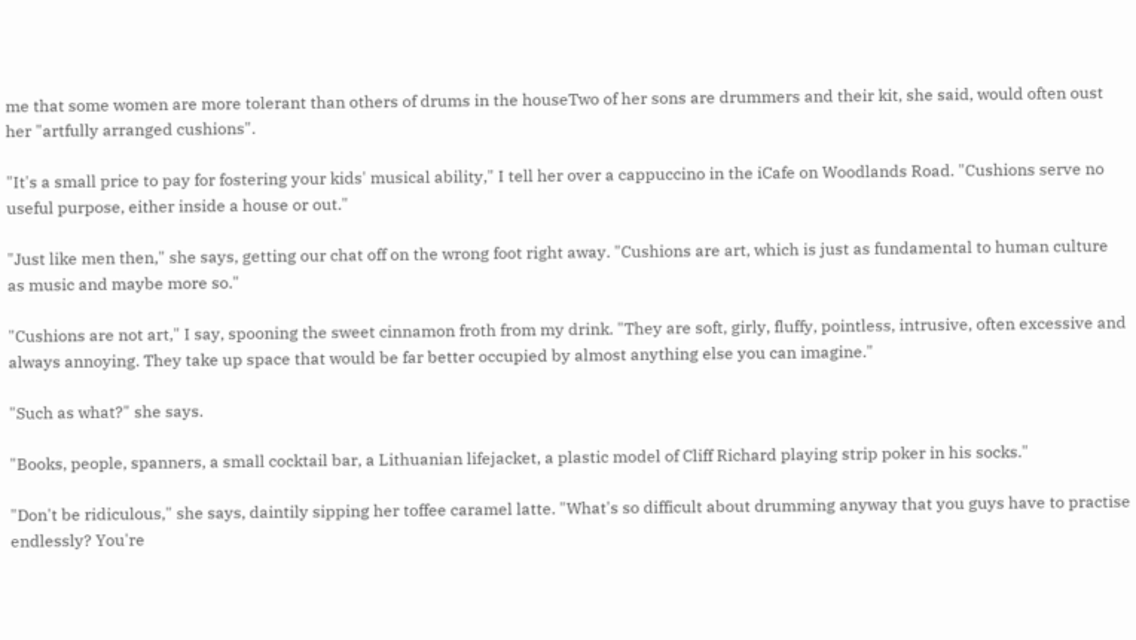me that some women are more tolerant than others of drums in the houseTwo of her sons are drummers and their kit, she said, would often oust her "artfully arranged cushions".

"It's a small price to pay for fostering your kids' musical ability," I tell her over a cappuccino in the iCafe on Woodlands Road. "Cushions serve no useful purpose, either inside a house or out."

"Just like men then," she says, getting our chat off on the wrong foot right away. "Cushions are art, which is just as fundamental to human culture as music and maybe more so."

"Cushions are not art," I say, spooning the sweet cinnamon froth from my drink. "They are soft, girly, fluffy, pointless, intrusive, often excessive and always annoying. They take up space that would be far better occupied by almost anything else you can imagine."

"Such as what?" she says.

"Books, people, spanners, a small cocktail bar, a Lithuanian lifejacket, a plastic model of Cliff Richard playing strip poker in his socks."

"Don't be ridiculous," she says, daintily sipping her toffee caramel latte. "What's so difficult about drumming anyway that you guys have to practise endlessly? You're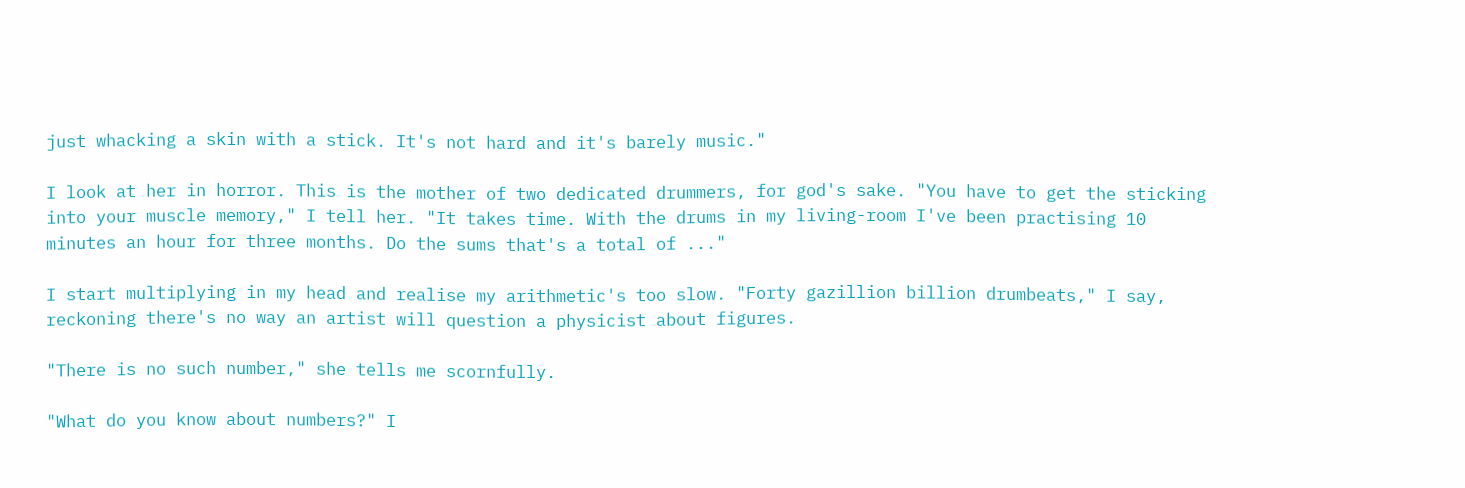just whacking a skin with a stick. It's not hard and it's barely music."

I look at her in horror. This is the mother of two dedicated drummers, for god's sake. "You have to get the sticking into your muscle memory," I tell her. "It takes time. With the drums in my living-room I've been practising 10 minutes an hour for three months. Do the sums that's a total of ..."

I start multiplying in my head and realise my arithmetic's too slow. "Forty gazillion billion drumbeats," I say, reckoning there's no way an artist will question a physicist about figures.

"There is no such number," she tells me scornfully.

"What do you know about numbers?" I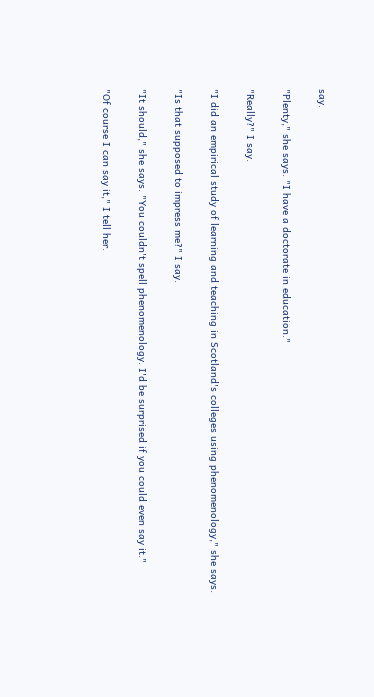say.

"Plenty," she says. "I have a doctorate in education."

"Really?" I say.

"I did an empirical study of learning and teaching in Scotland's colleges using phenomenology," she says.

"Is that supposed to impress me?" I say.

"It should," she says. "You couldn't spell phenomenology. I'd be surprised if you could even say it."

"Of course I can say it," I tell her.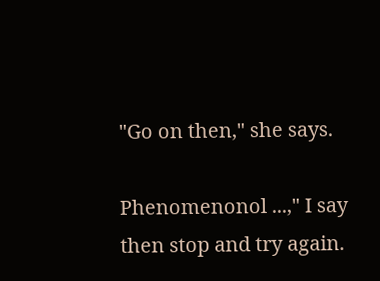"Go on then," she says.

Phenomenonol ...," I say then stop and try again.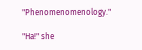"Phenomenomenology."

"Ha!" she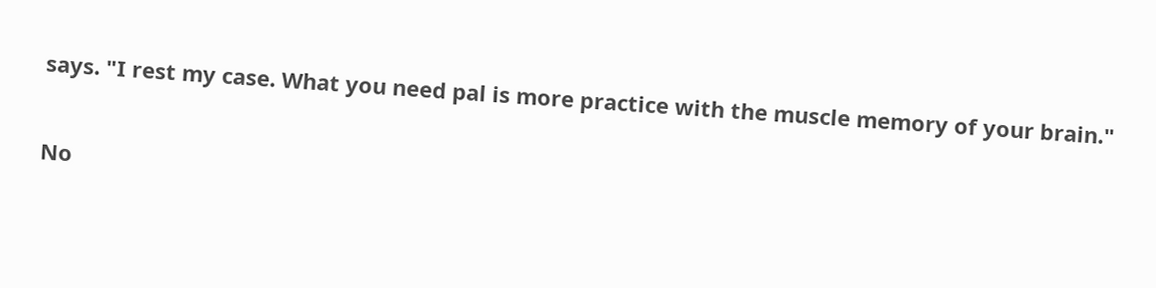says. "I rest my case. What you need pal is more practice with the muscle memory of your brain."

No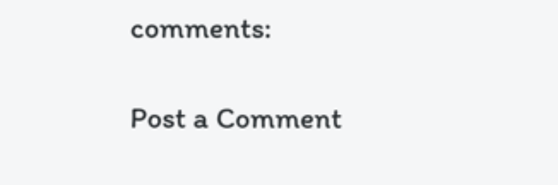comments:

Post a Comment